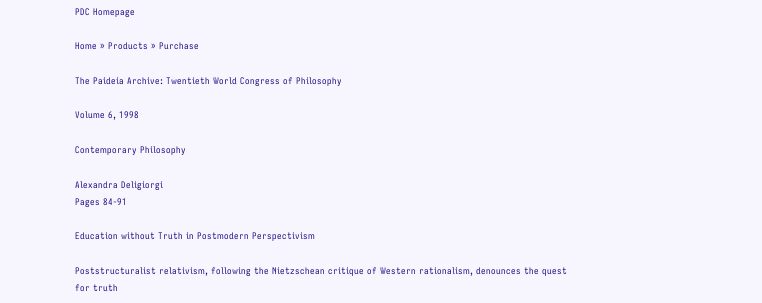PDC Homepage

Home » Products » Purchase

The Paideia Archive: Twentieth World Congress of Philosophy

Volume 6, 1998

Contemporary Philosophy

Alexandra Deligiorgi
Pages 84-91

Education without Truth in Postmodern Perspectivism

Poststructuralist relativism, following the Nietzschean critique of Western rationalism, denounces the quest for truth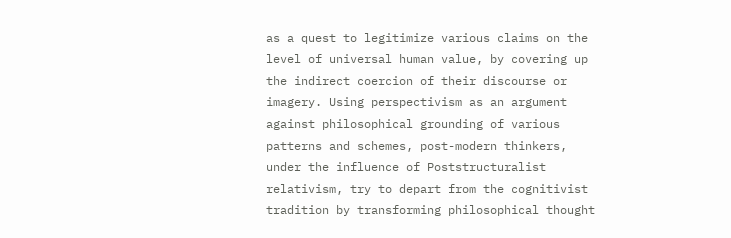as a quest to legitimize various claims on the level of universal human value, by covering up the indirect coercion of their discourse or imagery. Using perspectivism as an argument against philosophical grounding of various patterns and schemes, post-modern thinkers, under the influence of Poststructuralist relativism, try to depart from the cognitivist tradition by transforming philosophical thought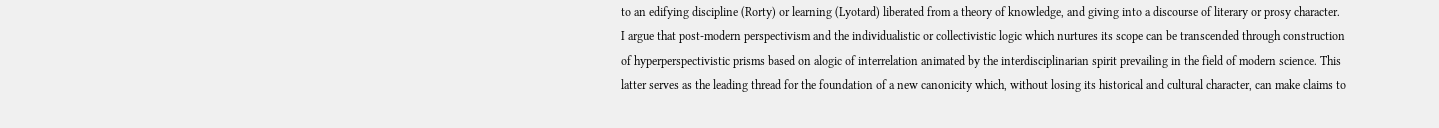to an edifying discipline (Rorty) or learning (Lyotard) liberated from a theory of knowledge, and giving into a discourse of literary or prosy character. I argue that post-modern perspectivism and the individualistic or collectivistic logic which nurtures its scope can be transcended through construction of hyperperspectivistic prisms based on alogic of interrelation animated by the interdisciplinarian spirit prevailing in the field of modern science. This latter serves as the leading thread for the foundation of a new canonicity which, without losing its historical and cultural character, can make claims to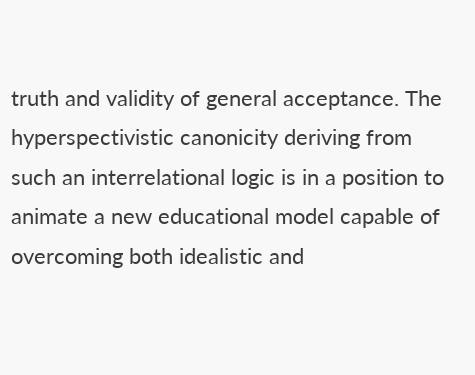truth and validity of general acceptance. The hyperspectivistic canonicity deriving from such an interrelational logic is in a position to animate a new educational model capable of overcoming both idealistic and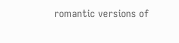romantic versions of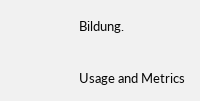Bildung.

Usage and Metrics